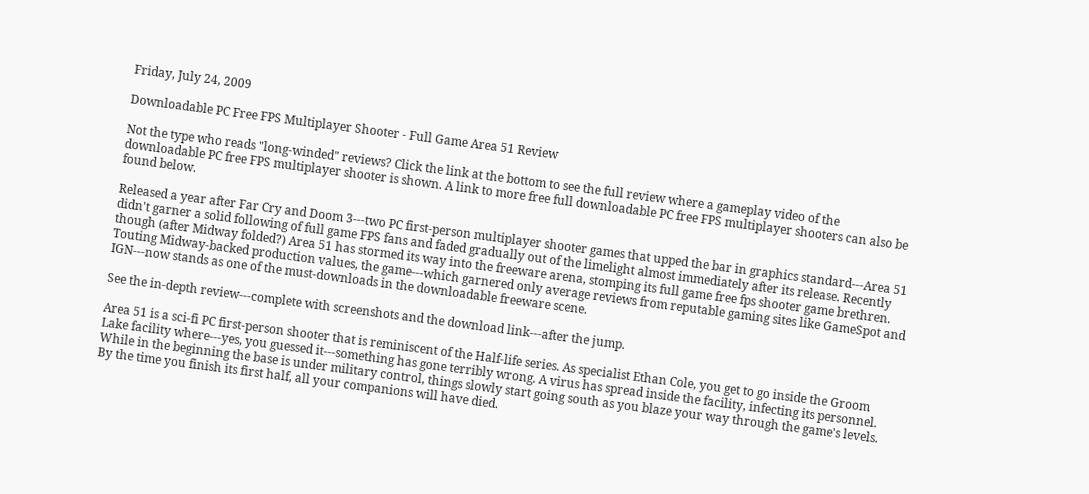Friday, July 24, 2009

Downloadable PC Free FPS Multiplayer Shooter - Full Game Area 51 Review

Not the type who reads "long-winded" reviews? Click the link at the bottom to see the full review where a gameplay video of the downloadable PC free FPS multiplayer shooter is shown. A link to more free full downloadable PC free FPS multiplayer shooters can also be found below.

Released a year after Far Cry and Doom 3---two PC first-person multiplayer shooter games that upped the bar in graphics standard---Area 51 didn't garner a solid following of full game FPS fans and faded gradually out of the limelight almost immediately after its release. Recently though (after Midway folded?) Area 51 has stormed its way into the freeware arena, stomping its full game free fps shooter game brethren. Touting Midway-backed production values, the game---which garnered only average reviews from reputable gaming sites like GameSpot and IGN---now stands as one of the must-downloads in the downloadable freeware scene.

See the in-depth review---complete with screenshots and the download link---after the jump.

Area 51 is a sci-fi PC first-person shooter that is reminiscent of the Half-life series. As specialist Ethan Cole, you get to go inside the Groom Lake facility where---yes, you guessed it---something has gone terribly wrong. A virus has spread inside the facility, infecting its personnel. While in the beginning the base is under military control, things slowly start going south as you blaze your way through the game's levels. By the time you finish its first half, all your companions will have died.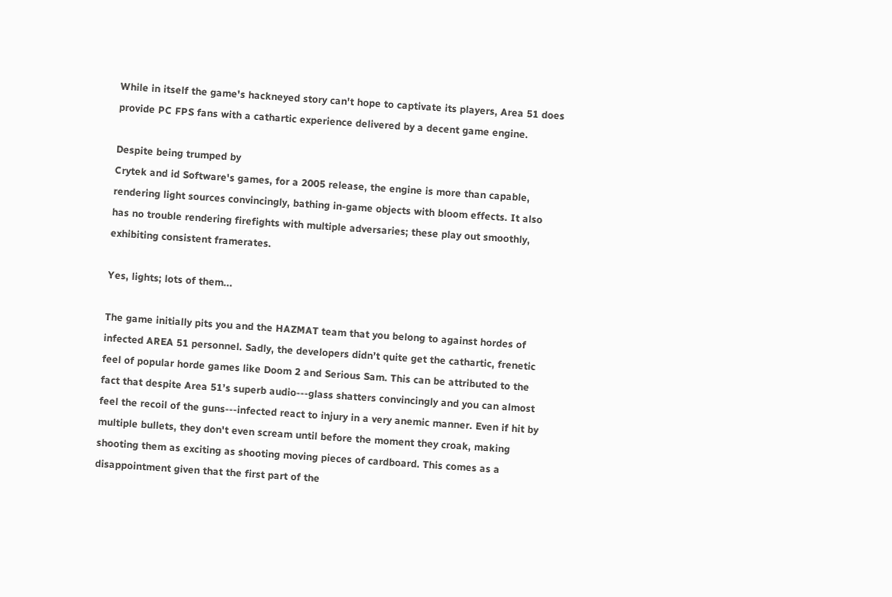While in itself the game's hackneyed story can't hope to captivate its players, Area 51 does provide PC FPS fans with a cathartic experience delivered by a decent game engine.

Despite being trumped by
Crytek and id Software's games, for a 2005 release, the engine is more than capable, rendering light sources convincingly, bathing in-game objects with bloom effects. It also has no trouble rendering firefights with multiple adversaries; these play out smoothly, exhibiting consistent framerates.

Yes, lights; lots of them...

The game initially pits you and the HAZMAT team that you belong to against hordes of infected AREA 51 personnel. Sadly, the developers didn’t quite get the cathartic, frenetic feel of popular horde games like Doom 2 and Serious Sam. This can be attributed to the fact that despite Area 51’s superb audio---glass shatters convincingly and you can almost feel the recoil of the guns---infected react to injury in a very anemic manner. Even if hit by multiple bullets, they don't even scream until before the moment they croak, making shooting them as exciting as shooting moving pieces of cardboard. This comes as a disappointment given that the first part of the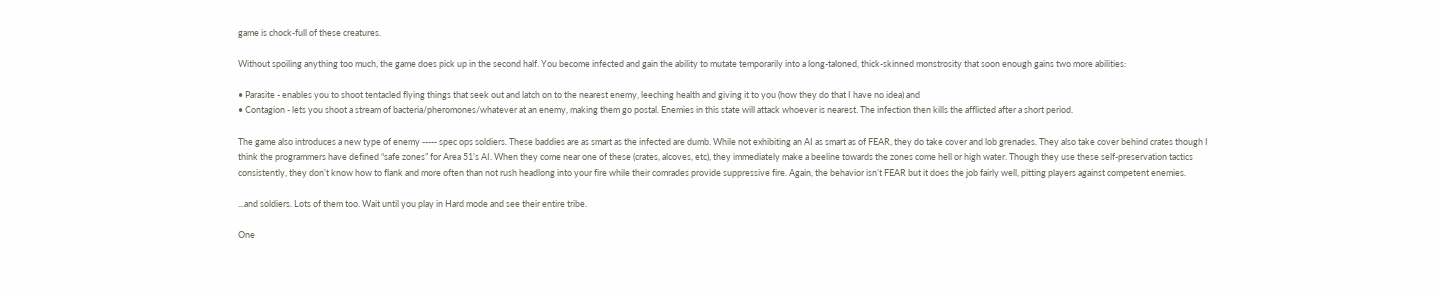game is chock-full of these creatures.

Without spoiling anything too much, the game does pick up in the second half. You become infected and gain the ability to mutate temporarily into a long-taloned, thick-skinned monstrosity that soon enough gains two more abilities:

• Parasite - enables you to shoot tentacled flying things that seek out and latch on to the nearest enemy, leeching health and giving it to you (how they do that I have no idea) and
• Contagion - lets you shoot a stream of bacteria/pheromones/whatever at an enemy, making them go postal. Enemies in this state will attack whoever is nearest. The infection then kills the afflicted after a short period.

The game also introduces a new type of enemy ----- spec ops soldiers. These baddies are as smart as the infected are dumb. While not exhibiting an AI as smart as of FEAR, they do take cover and lob grenades. They also take cover behind crates though I think the programmers have defined “safe zones” for Area 51’s AI. When they come near one of these (crates, alcoves, etc), they immediately make a beeline towards the zones come hell or high water. Though they use these self-preservation tactics consistently, they don’t know how to flank and more often than not rush headlong into your fire while their comrades provide suppressive fire. Again, the behavior isn’t FEAR but it does the job fairly well, pitting players against competent enemies.

...and soldiers. Lots of them too. Wait until you play in Hard mode and see their entire tribe.

One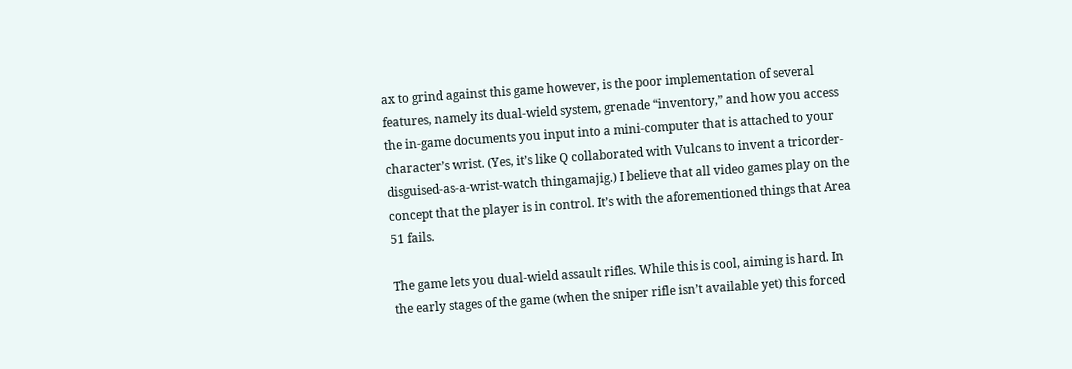ax to grind against this game however, is the poor implementation of several features, namely its dual-wield system, grenade “inventory,” and how you access the in-game documents you input into a mini-computer that is attached to your character’s wrist. (Yes, it’s like Q collaborated with Vulcans to invent a tricorder-disguised-as-a-wrist-watch thingamajig.) I believe that all video games play on the concept that the player is in control. It’s with the aforementioned things that Area 51 fails.

The game lets you dual-wield assault rifles. While this is cool, aiming is hard. In the early stages of the game (when the sniper rifle isn’t available yet) this forced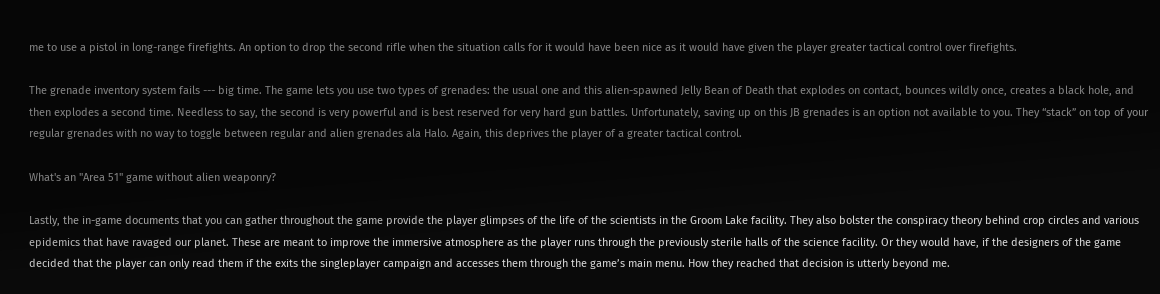me to use a pistol in long-range firefights. An option to drop the second rifle when the situation calls for it would have been nice as it would have given the player greater tactical control over firefights.

The grenade inventory system fails --- big time. The game lets you use two types of grenades: the usual one and this alien-spawned Jelly Bean of Death that explodes on contact, bounces wildly once, creates a black hole, and then explodes a second time. Needless to say, the second is very powerful and is best reserved for very hard gun battles. Unfortunately, saving up on this JB grenades is an option not available to you. They “stack” on top of your regular grenades with no way to toggle between regular and alien grenades ala Halo. Again, this deprives the player of a greater tactical control.

What's an "Area 51" game without alien weaponry?

Lastly, the in-game documents that you can gather throughout the game provide the player glimpses of the life of the scientists in the Groom Lake facility. They also bolster the conspiracy theory behind crop circles and various epidemics that have ravaged our planet. These are meant to improve the immersive atmosphere as the player runs through the previously sterile halls of the science facility. Or they would have, if the designers of the game decided that the player can only read them if the exits the singleplayer campaign and accesses them through the game’s main menu. How they reached that decision is utterly beyond me.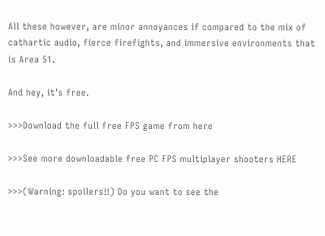All these however, are minor annoyances if compared to the mix of cathartic audio, fierce firefights, and immersive environments that is Area 51.

And hey, it’s free.

>>>Download the full free FPS game from here

>>>See more downloadable free PC FPS multiplayer shooters HERE

>>>(Warning: spoilers!!) Do you want to see the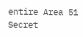entire Area 51 Secret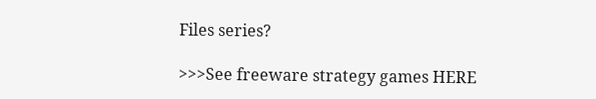Files series?

>>>See freeware strategy games HERE